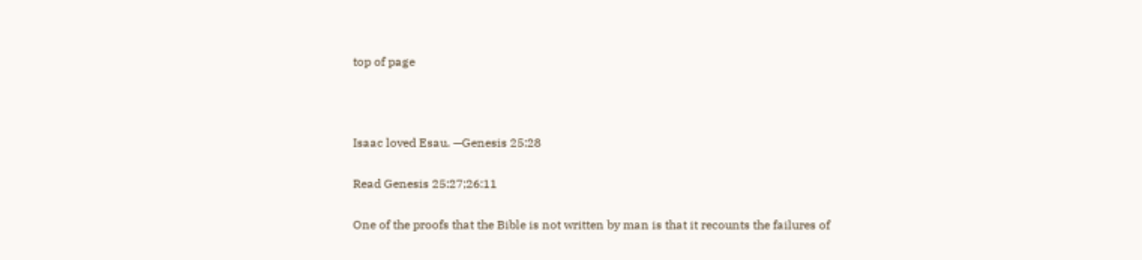top of page



Isaac loved Esau. —Genesis 25:28

Read Genesis 25:27;26:11

One of the proofs that the Bible is not written by man is that it recounts the failures of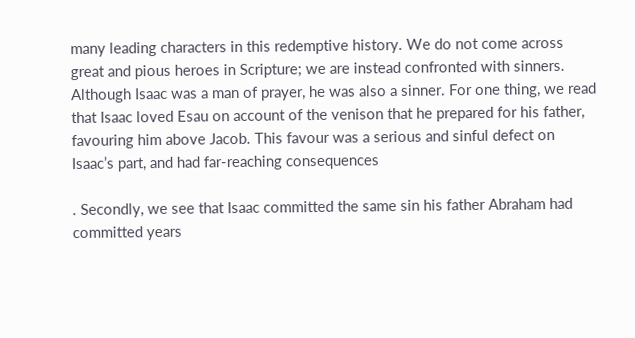many leading characters in this redemptive history. We do not come across great and pious heroes in Scripture; we are instead confronted with sinners. Although Isaac was a man of prayer, he was also a sinner. For one thing, we read that Isaac loved Esau on account of the venison that he prepared for his father, favouring him above Jacob. This favour was a serious and sinful defect on Isaac’s part, and had far-reaching consequences

. Secondly, we see that Isaac committed the same sin his father Abraham had committed years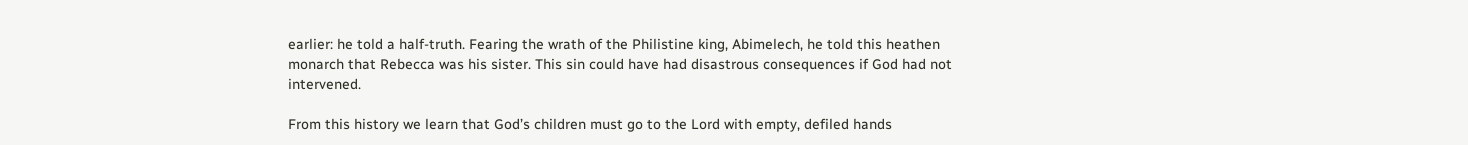earlier: he told a half-truth. Fearing the wrath of the Philistine king, Abimelech, he told this heathen monarch that Rebecca was his sister. This sin could have had disastrous consequences if God had not intervened.

From this history we learn that God’s children must go to the Lord with empty, defiled hands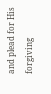and plead for His forgiving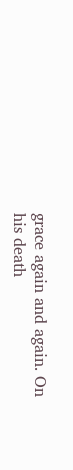grace again and again. On his death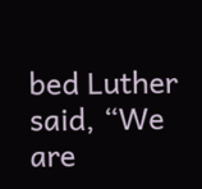bed Luther said, “We are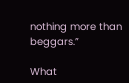nothing more than beggars.”

What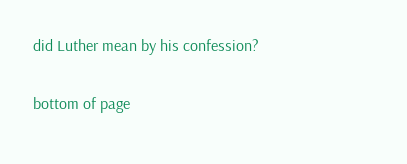did Luther mean by his confession?


bottom of page